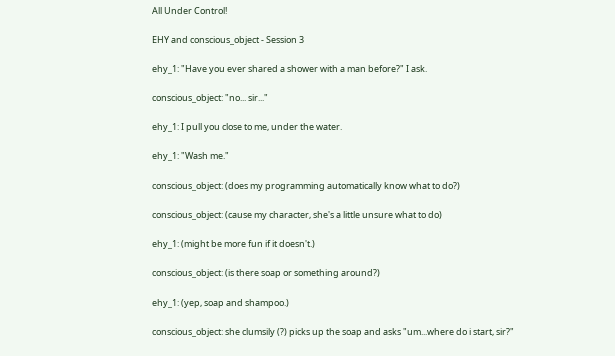All Under Control!

EHY and conscious_object - Session 3

ehy_1: "Have you ever shared a shower with a man before?" I ask.

conscious_object: "no... sir..."

ehy_1: I pull you close to me, under the water.

ehy_1: "Wash me."

conscious_object: (does my programming automatically know what to do?)

conscious_object: (cause my character, she's a little unsure what to do)

ehy_1: (might be more fun if it doesn't.)

conscious_object: (is there soap or something around?)

ehy_1: (yep, soap and shampoo.)

conscious_object: she clumsily (?) picks up the soap and asks "um...where do i start, sir?"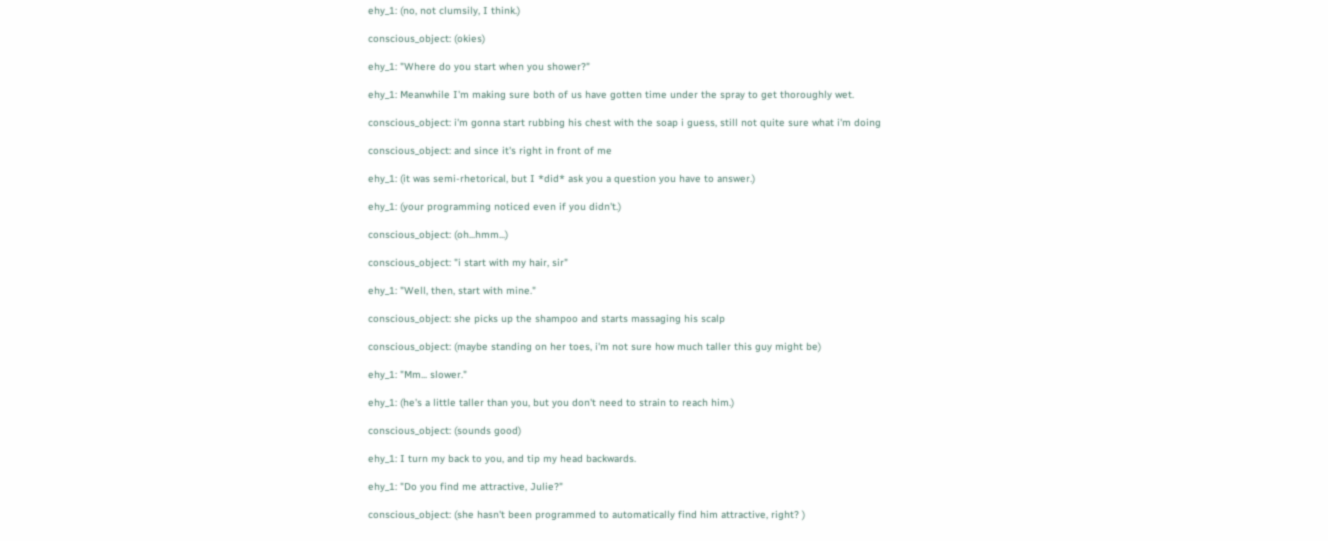ehy_1: (no, not clumsily, I think.)

conscious_object: (okies)

ehy_1: "Where do you start when you shower?"

ehy_1: Meanwhile I'm making sure both of us have gotten time under the spray to get thoroughly wet.

conscious_object: i'm gonna start rubbing his chest with the soap i guess, still not quite sure what i'm doing

conscious_object: and since it's right in front of me

ehy_1: (it was semi-rhetorical, but I *did* ask you a question you have to answer.)

ehy_1: (your programming noticed even if you didn't.)

conscious_object: (oh...hmm...)

conscious_object: "i start with my hair, sir"

ehy_1: "Well, then, start with mine."

conscious_object: she picks up the shampoo and starts massaging his scalp

conscious_object: (maybe standing on her toes, i'm not sure how much taller this guy might be)

ehy_1: "Mm... slower."

ehy_1: (he's a little taller than you, but you don't need to strain to reach him.)

conscious_object: (sounds good)

ehy_1: I turn my back to you, and tip my head backwards.

ehy_1: "Do you find me attractive, Julie?"

conscious_object: (she hasn't been programmed to automatically find him attractive, right? )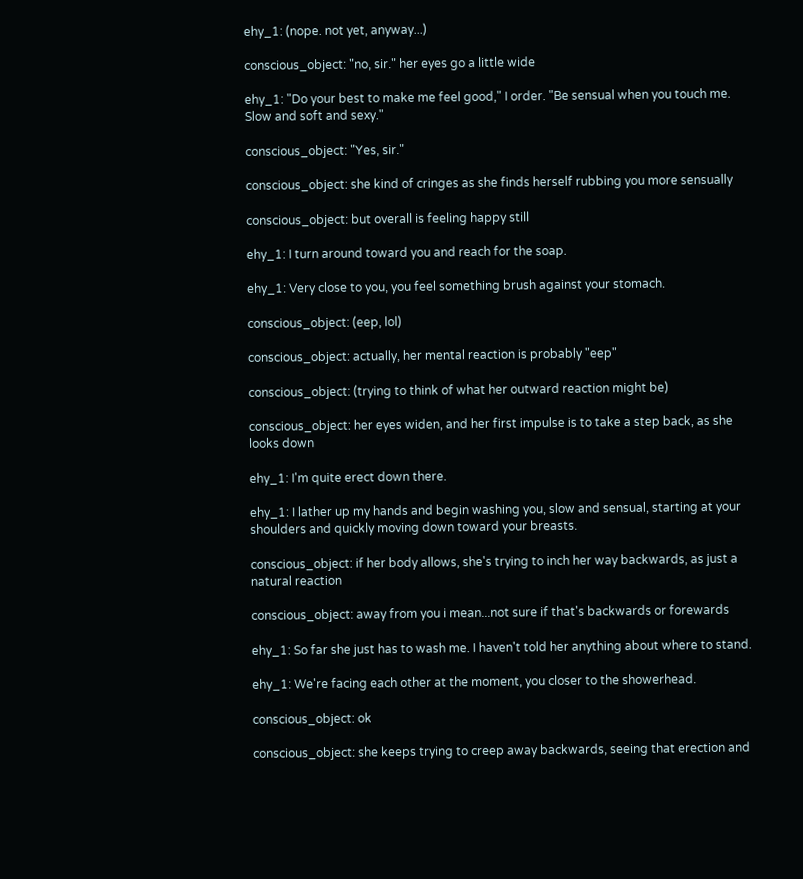ehy_1: (nope. not yet, anyway...)

conscious_object: "no, sir." her eyes go a little wide

ehy_1: "Do your best to make me feel good," I order. "Be sensual when you touch me. Slow and soft and sexy."

conscious_object: "Yes, sir."

conscious_object: she kind of cringes as she finds herself rubbing you more sensually

conscious_object: but overall is feeling happy still

ehy_1: I turn around toward you and reach for the soap.

ehy_1: Very close to you, you feel something brush against your stomach.

conscious_object: (eep, lol)

conscious_object: actually, her mental reaction is probably "eep"

conscious_object: (trying to think of what her outward reaction might be)

conscious_object: her eyes widen, and her first impulse is to take a step back, as she looks down

ehy_1: I'm quite erect down there.

ehy_1: I lather up my hands and begin washing you, slow and sensual, starting at your shoulders and quickly moving down toward your breasts.

conscious_object: if her body allows, she's trying to inch her way backwards, as just a natural reaction

conscious_object: away from you i mean...not sure if that's backwards or forewards

ehy_1: So far she just has to wash me. I haven't told her anything about where to stand.

ehy_1: We're facing each other at the moment, you closer to the showerhead.

conscious_object: ok

conscious_object: she keeps trying to creep away backwards, seeing that erection and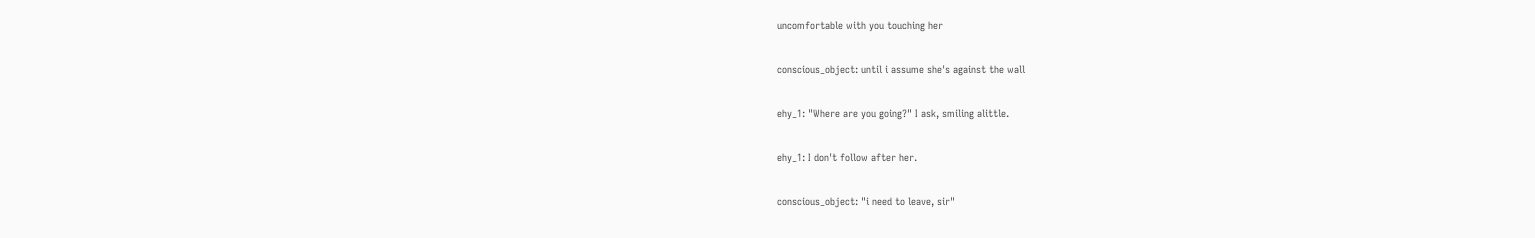uncomfortable with you touching her

conscious_object: until i assume she's against the wall

ehy_1: "Where are you going?" I ask, smiling alittle.

ehy_1: I don't follow after her.

conscious_object: "i need to leave, sir"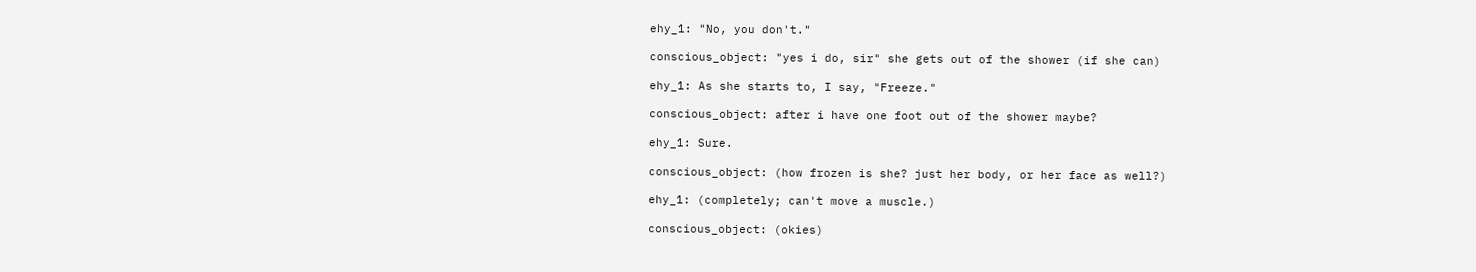ehy_1: "No, you don't."

conscious_object: "yes i do, sir" she gets out of the shower (if she can)

ehy_1: As she starts to, I say, "Freeze."

conscious_object: after i have one foot out of the shower maybe?

ehy_1: Sure.

conscious_object: (how frozen is she? just her body, or her face as well?)

ehy_1: (completely; can't move a muscle.)

conscious_object: (okies)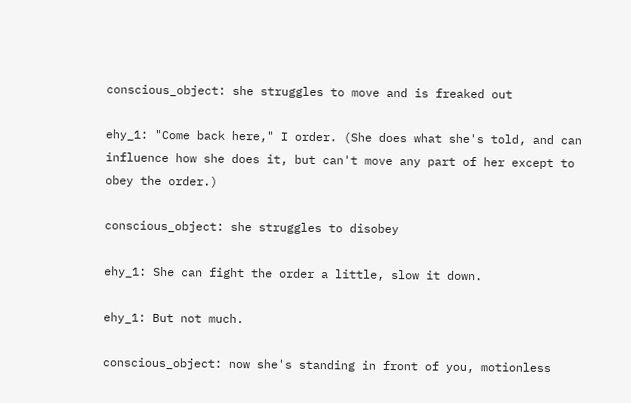conscious_object: she struggles to move and is freaked out

ehy_1: "Come back here," I order. (She does what she's told, and can influence how she does it, but can't move any part of her except to obey the order.)

conscious_object: she struggles to disobey

ehy_1: She can fight the order a little, slow it down.

ehy_1: But not much.

conscious_object: now she's standing in front of you, motionless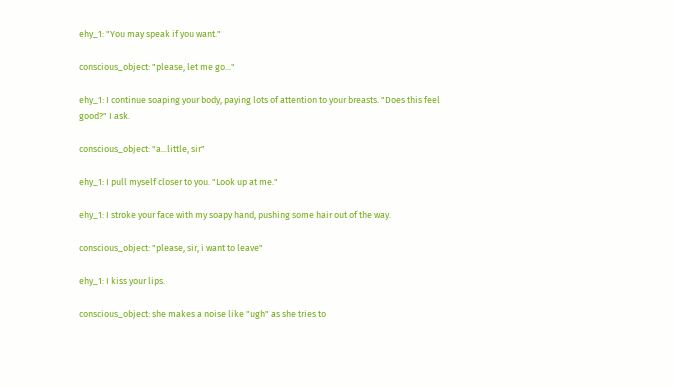ehy_1: "You may speak if you want."

conscious_object: "please, let me go..."

ehy_1: I continue soaping your body, paying lots of attention to your breasts. "Does this feel good?" I ask.

conscious_object: "a...little, sir"

ehy_1: I pull myself closer to you. "Look up at me."

ehy_1: I stroke your face with my soapy hand, pushing some hair out of the way.

conscious_object: "please, sir, i want to leave"

ehy_1: I kiss your lips.

conscious_object: she makes a noise like "ugh" as she tries to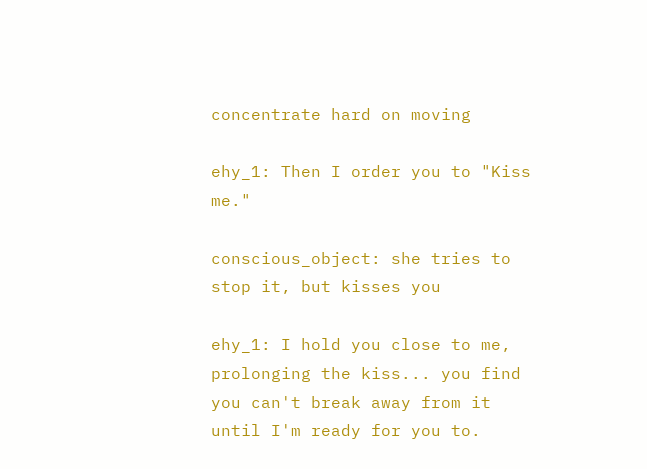concentrate hard on moving

ehy_1: Then I order you to "Kiss me."

conscious_object: she tries to stop it, but kisses you

ehy_1: I hold you close to me, prolonging the kiss... you find you can't break away from it until I'm ready for you to.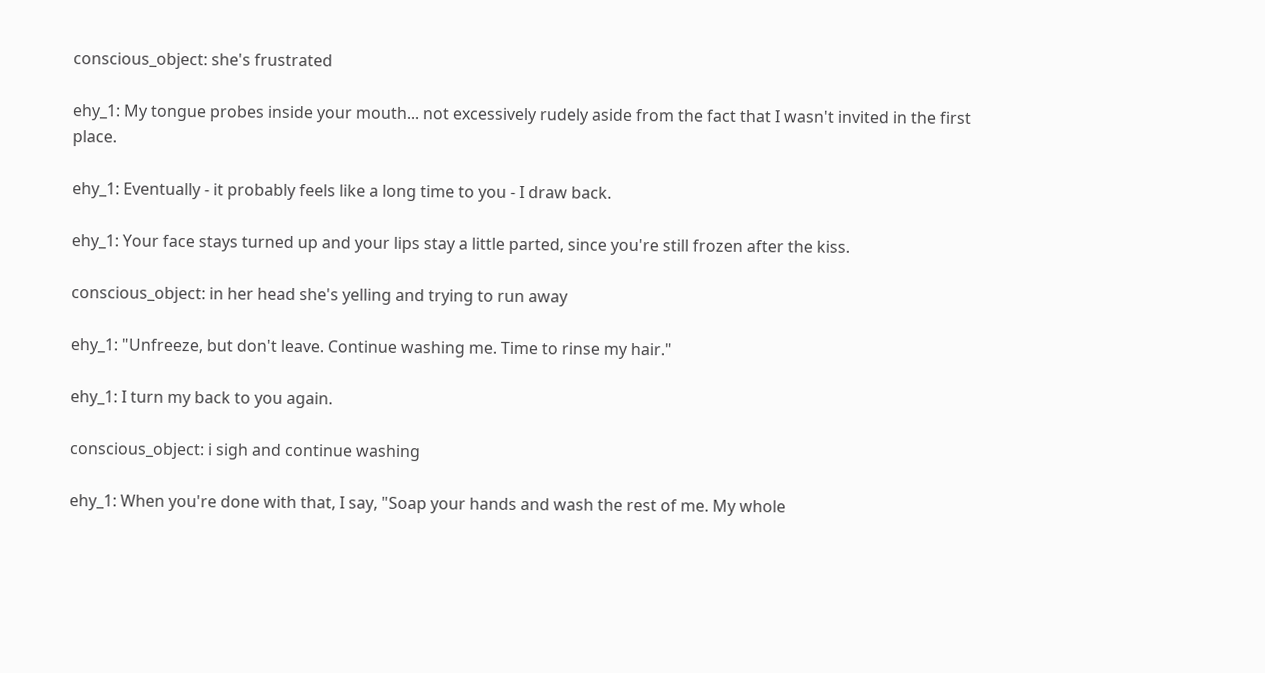conscious_object: she's frustrated

ehy_1: My tongue probes inside your mouth... not excessively rudely aside from the fact that I wasn't invited in the first place.

ehy_1: Eventually - it probably feels like a long time to you - I draw back.

ehy_1: Your face stays turned up and your lips stay a little parted, since you're still frozen after the kiss.

conscious_object: in her head she's yelling and trying to run away

ehy_1: "Unfreeze, but don't leave. Continue washing me. Time to rinse my hair."

ehy_1: I turn my back to you again.

conscious_object: i sigh and continue washing

ehy_1: When you're done with that, I say, "Soap your hands and wash the rest of me. My whole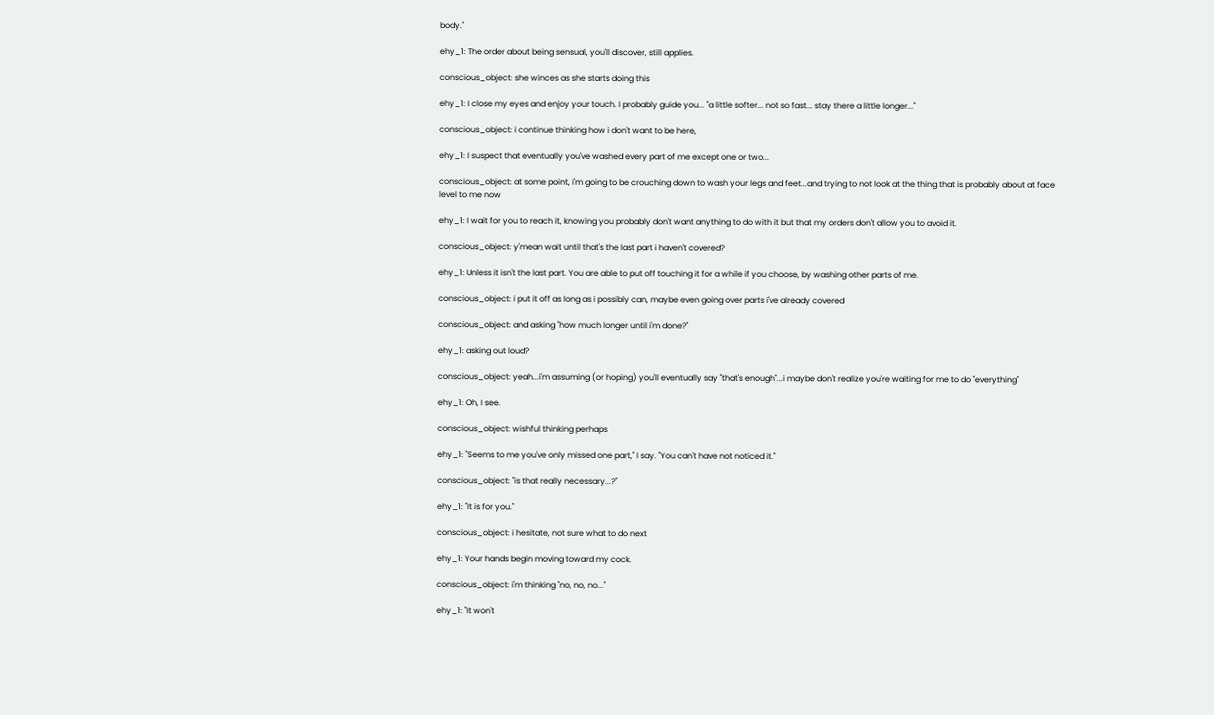body."

ehy_1: The order about being sensual, you'll discover, still applies.

conscious_object: she winces as she starts doing this

ehy_1: I close my eyes and enjoy your touch. I probably guide you... "a little softer... not so fast... stay there a little longer..."

conscious_object: i continue thinking how i don't want to be here,

ehy_1: I suspect that eventually you've washed every part of me except one or two...

conscious_object: at some point, i'm going to be crouching down to wash your legs and feet...and trying to not look at the thing that is probably about at face level to me now

ehy_1: I wait for you to reach it, knowing you probably don't want anything to do with it but that my orders don't allow you to avoid it.

conscious_object: y'mean wait until that's the last part i haven't covered?

ehy_1: Unless it isn't the last part. You are able to put off touching it for a while if you choose, by washing other parts of me.

conscious_object: i put it off as long as i possibly can, maybe even going over parts i've already covered

conscious_object: and asking "how much longer until i'm done?"

ehy_1: asking out loud?

conscious_object: yeah...i'm assuming (or hoping) you'll eventually say "that's enough"...i maybe don't realize you're waiting for me to do "everything"

ehy_1: Oh, I see.

conscious_object: wishful thinking perhaps

ehy_1: "Seems to me you've only missed one part," I say. "You can't have not noticed it."

conscious_object: "is that really necessary...?"

ehy_1: "It is for you."

conscious_object: i hesitate, not sure what to do next

ehy_1: Your hands begin moving toward my cock.

conscious_object: i'm thinking "no, no, no..."

ehy_1: "It won't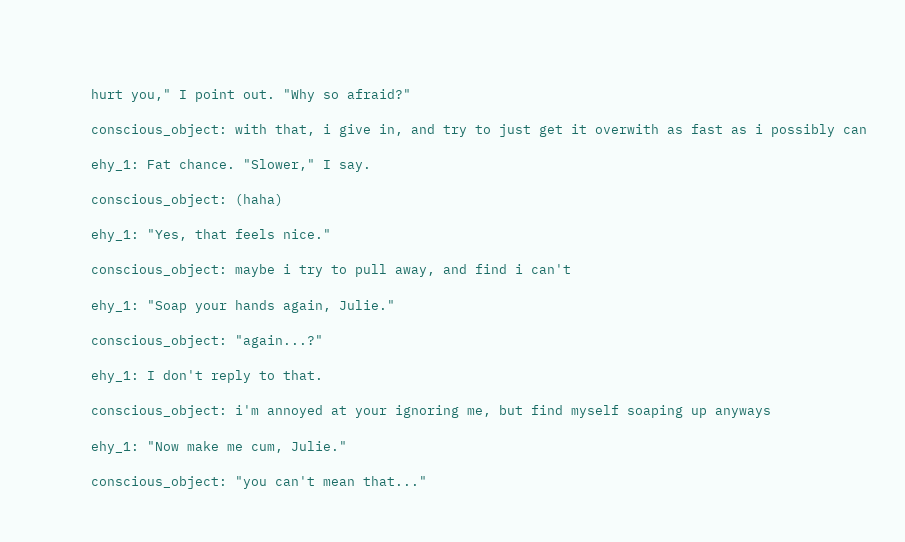hurt you," I point out. "Why so afraid?"

conscious_object: with that, i give in, and try to just get it overwith as fast as i possibly can

ehy_1: Fat chance. "Slower," I say.

conscious_object: (haha)

ehy_1: "Yes, that feels nice."

conscious_object: maybe i try to pull away, and find i can't

ehy_1: "Soap your hands again, Julie."

conscious_object: "again...?"

ehy_1: I don't reply to that.

conscious_object: i'm annoyed at your ignoring me, but find myself soaping up anyways

ehy_1: "Now make me cum, Julie."

conscious_object: "you can't mean that..."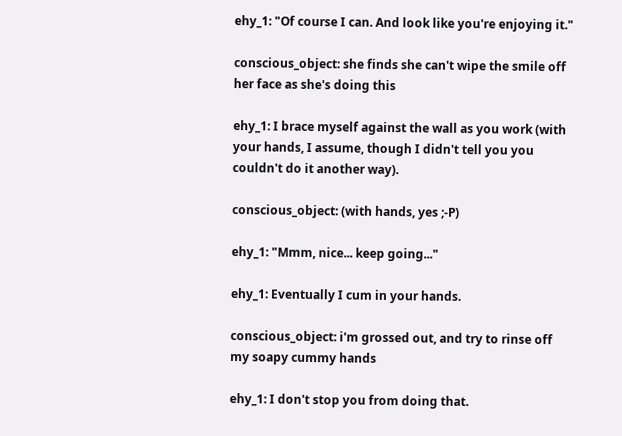ehy_1: "Of course I can. And look like you're enjoying it."

conscious_object: she finds she can't wipe the smile off her face as she's doing this

ehy_1: I brace myself against the wall as you work (with your hands, I assume, though I didn't tell you you couldn't do it another way).

conscious_object: (with hands, yes ;-P)

ehy_1: "Mmm, nice... keep going..."

ehy_1: Eventually I cum in your hands.

conscious_object: i'm grossed out, and try to rinse off my soapy cummy hands

ehy_1: I don't stop you from doing that.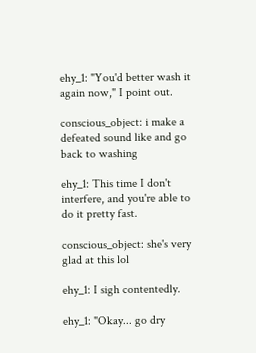ehy_1: "You'd better wash it again now," I point out.

conscious_object: i make a defeated sound like and go back to washing

ehy_1: This time I don't interfere, and you're able to do it pretty fast.

conscious_object: she's very glad at this lol

ehy_1: I sigh contentedly.

ehy_1: "Okay... go dry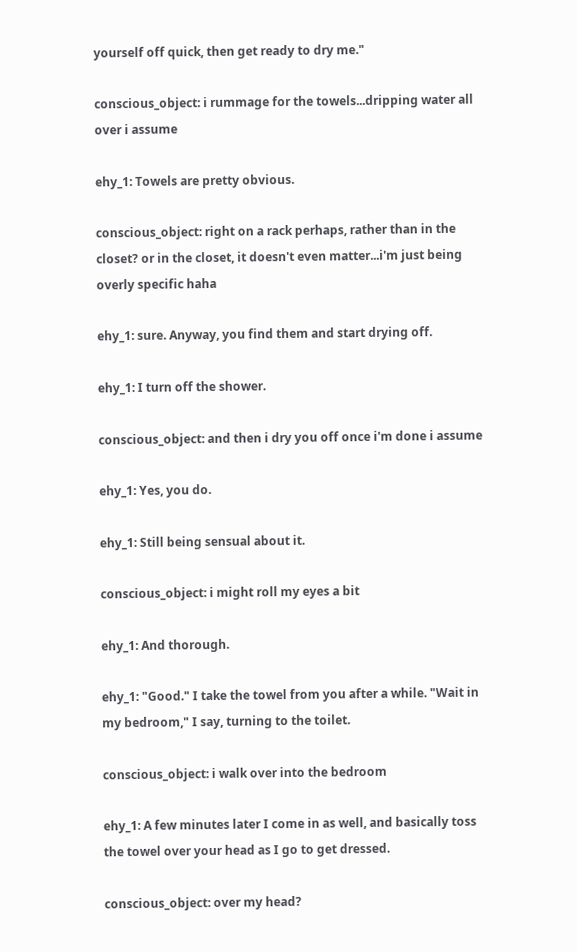yourself off quick, then get ready to dry me."

conscious_object: i rummage for the towels...dripping water all over i assume

ehy_1: Towels are pretty obvious.

conscious_object: right on a rack perhaps, rather than in the closet? or in the closet, it doesn't even matter...i'm just being overly specific haha

ehy_1: sure. Anyway, you find them and start drying off.

ehy_1: I turn off the shower.

conscious_object: and then i dry you off once i'm done i assume

ehy_1: Yes, you do.

ehy_1: Still being sensual about it.

conscious_object: i might roll my eyes a bit

ehy_1: And thorough.

ehy_1: "Good." I take the towel from you after a while. "Wait in my bedroom," I say, turning to the toilet.

conscious_object: i walk over into the bedroom

ehy_1: A few minutes later I come in as well, and basically toss the towel over your head as I go to get dressed.

conscious_object: over my head?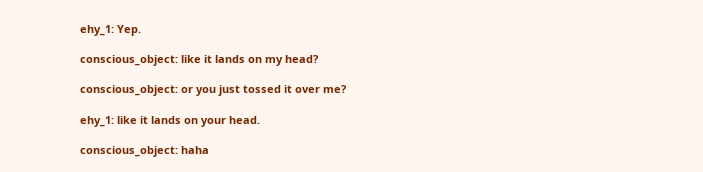ehy_1: Yep.

conscious_object: like it lands on my head?

conscious_object: or you just tossed it over me?

ehy_1: like it lands on your head.

conscious_object: haha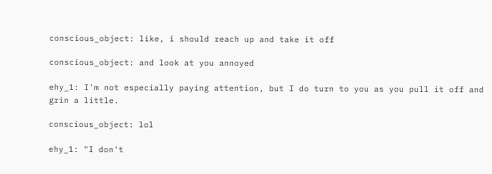conscious_object: like, i should reach up and take it off

conscious_object: and look at you annoyed

ehy_1: I'm not especially paying attention, but I do turn to you as you pull it off and grin a little.

conscious_object: lol

ehy_1: "I don't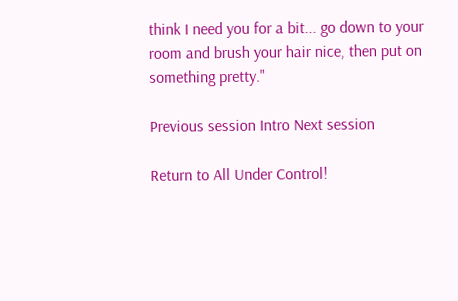think I need you for a bit... go down to your room and brush your hair nice, then put on something pretty."

Previous session Intro Next session

Return to All Under Control!